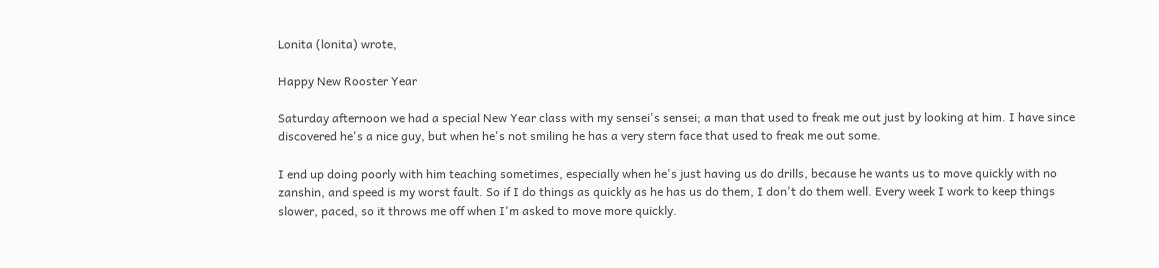Lonita (lonita) wrote,

Happy New Rooster Year

Saturday afternoon we had a special New Year class with my sensei's sensei; a man that used to freak me out just by looking at him. I have since discovered he's a nice guy, but when he's not smiling he has a very stern face that used to freak me out some.

I end up doing poorly with him teaching sometimes, especially when he's just having us do drills, because he wants us to move quickly with no zanshin, and speed is my worst fault. So if I do things as quickly as he has us do them, I don't do them well. Every week I work to keep things slower, paced, so it throws me off when I'm asked to move more quickly.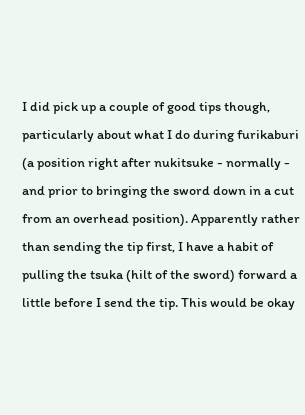I did pick up a couple of good tips though, particularly about what I do during furikaburi (a position right after nukitsuke - normally - and prior to bringing the sword down in a cut from an overhead position). Apparently rather than sending the tip first, I have a habit of pulling the tsuka (hilt of the sword) forward a little before I send the tip. This would be okay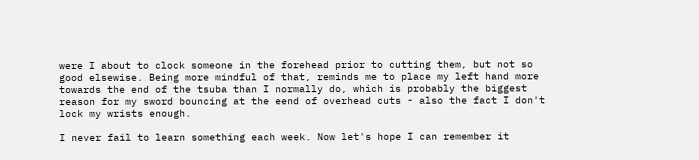were I about to clock someone in the forehead prior to cutting them, but not so good elsewise. Being more mindful of that, reminds me to place my left hand more towards the end of the tsuba than I normally do, which is probably the biggest reason for my sword bouncing at the eend of overhead cuts - also the fact I don't lock my wrists enough.

I never fail to learn something each week. Now let's hope I can remember it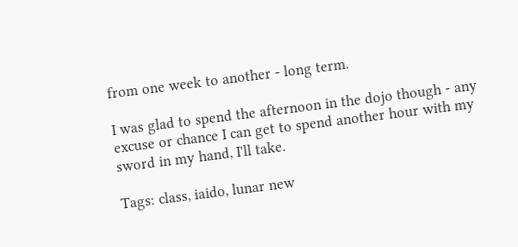from one week to another - long term.

I was glad to spend the afternoon in the dojo though - any excuse or chance I can get to spend another hour with my sword in my hand, I'll take.

Tags: class, iaido, lunar new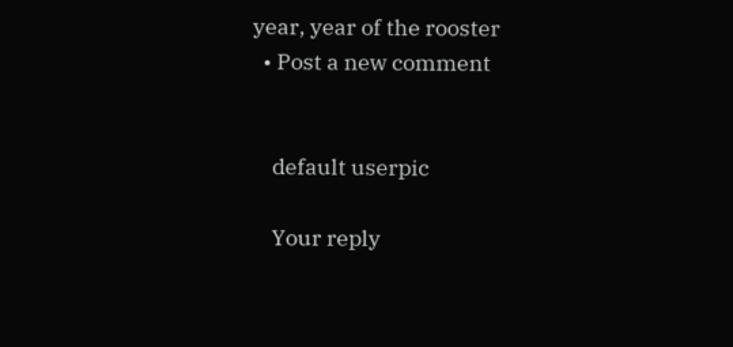year, year of the rooster
  • Post a new comment


    default userpic

    Your reply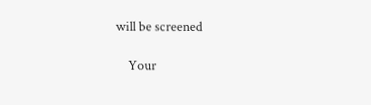will be screened

    Your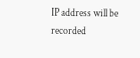IP address will be recorded